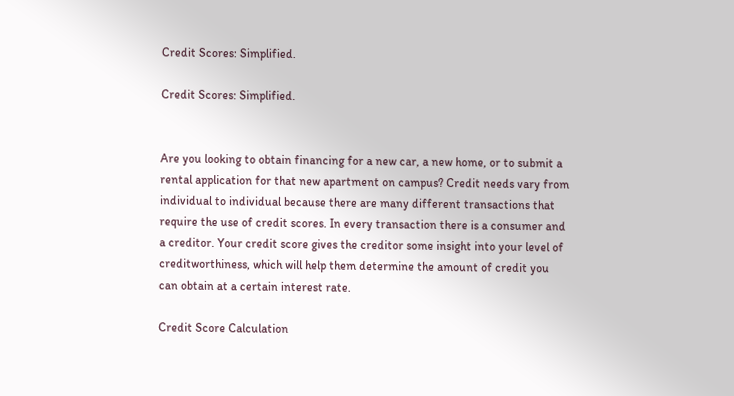Credit Scores: Simplified.

Credit Scores: Simplified.


Are you looking to obtain financing for a new car, a new home, or to submit a rental application for that new apartment on campus? Credit needs vary from individual to individual because there are many different transactions that require the use of credit scores. In every transaction there is a consumer and a creditor. Your credit score gives the creditor some insight into your level of creditworthiness, which will help them determine the amount of credit you can obtain at a certain interest rate.

Credit Score Calculation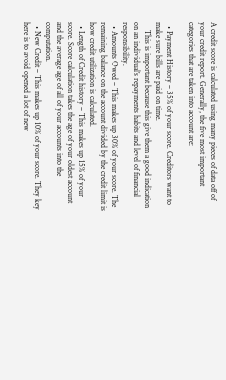A credit score is calculated using many pieces of data off of your credit report. Generally, the five most important categories that are taken into account are:

  • Payment History – 35% of your score. Creditors want to make sure bills are paid on time.
    This is important because this give them a good indication on an individual’s repayments habits and level of financial responsibility.
  • Amounts Owed – This makes up 30% of your score. The remaining balance on the account divided by the credit limit is how credit utilization is calculated.
  • Length of Credit history – This makes up 15% of your score. Score calculation takes the age of your oldest account and the average age of all of your accounts into the computation.
  • New Credit – This makes up 10% of your score. They key here is to avoid opened a lot of new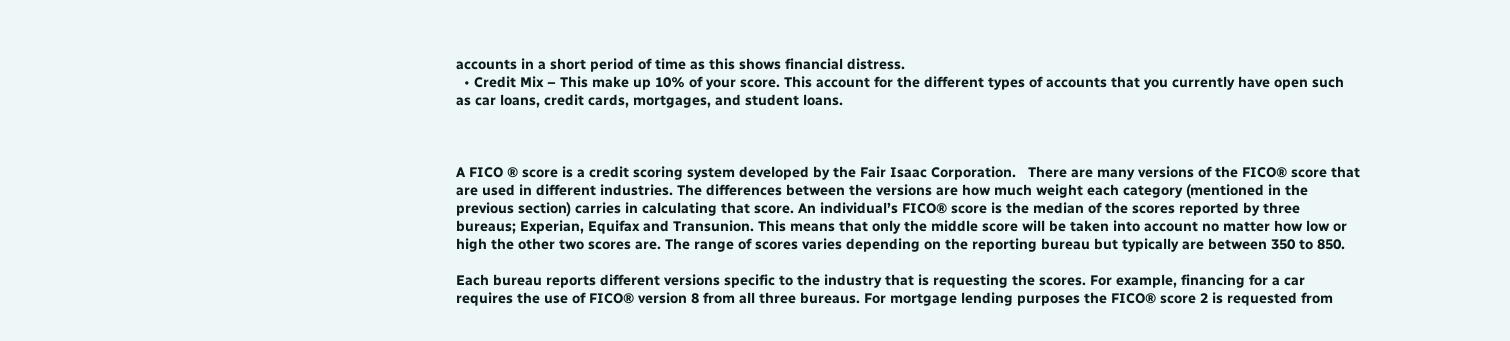accounts in a short period of time as this shows financial distress.
  • Credit Mix – This make up 10% of your score. This account for the different types of accounts that you currently have open such as car loans, credit cards, mortgages, and student loans.



A FICO ® score is a credit scoring system developed by the Fair Isaac Corporation.   There are many versions of the FICO® score that are used in different industries. The differences between the versions are how much weight each category (mentioned in the previous section) carries in calculating that score. An individual’s FICO® score is the median of the scores reported by three bureaus; Experian, Equifax and Transunion. This means that only the middle score will be taken into account no matter how low or high the other two scores are. The range of scores varies depending on the reporting bureau but typically are between 350 to 850.

Each bureau reports different versions specific to the industry that is requesting the scores. For example, financing for a car requires the use of FICO® version 8 from all three bureaus. For mortgage lending purposes the FICO® score 2 is requested from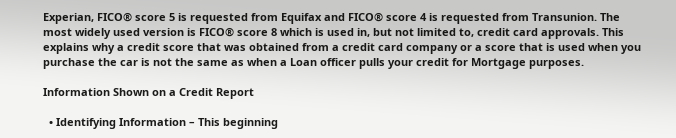Experian, FICO® score 5 is requested from Equifax and FICO® score 4 is requested from Transunion. The most widely used version is FICO® score 8 which is used in, but not limited to, credit card approvals. This explains why a credit score that was obtained from a credit card company or a score that is used when you purchase the car is not the same as when a Loan officer pulls your credit for Mortgage purposes.

Information Shown on a Credit Report

  • Identifying Information – This beginning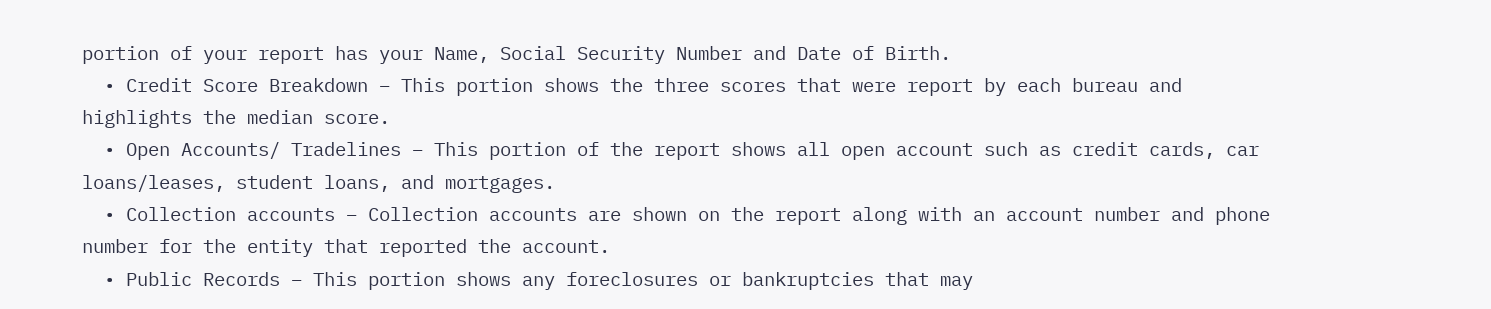portion of your report has your Name, Social Security Number and Date of Birth.
  • Credit Score Breakdown – This portion shows the three scores that were report by each bureau and highlights the median score.
  • Open Accounts/ Tradelines – This portion of the report shows all open account such as credit cards, car loans/leases, student loans, and mortgages.
  • Collection accounts – Collection accounts are shown on the report along with an account number and phone number for the entity that reported the account.
  • Public Records – This portion shows any foreclosures or bankruptcies that may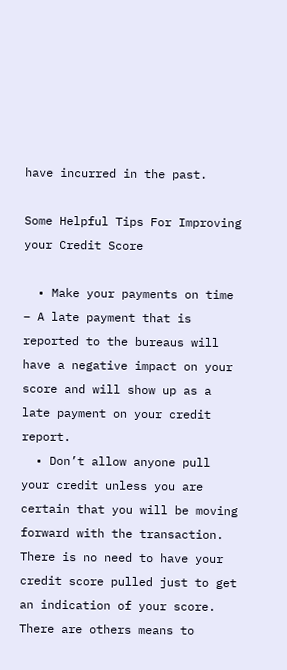have incurred in the past.

Some Helpful Tips For Improving your Credit Score

  • Make your payments on time – A late payment that is reported to the bureaus will have a negative impact on your score and will show up as a late payment on your credit report.
  • Don’t allow anyone pull your credit unless you are certain that you will be moving forward with the transaction. There is no need to have your credit score pulled just to get an indication of your score. There are others means to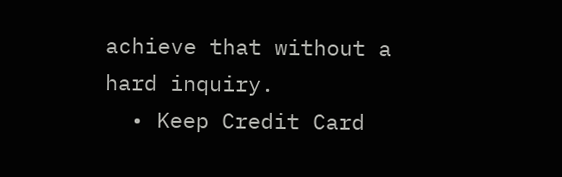achieve that without a hard inquiry.
  • Keep Credit Card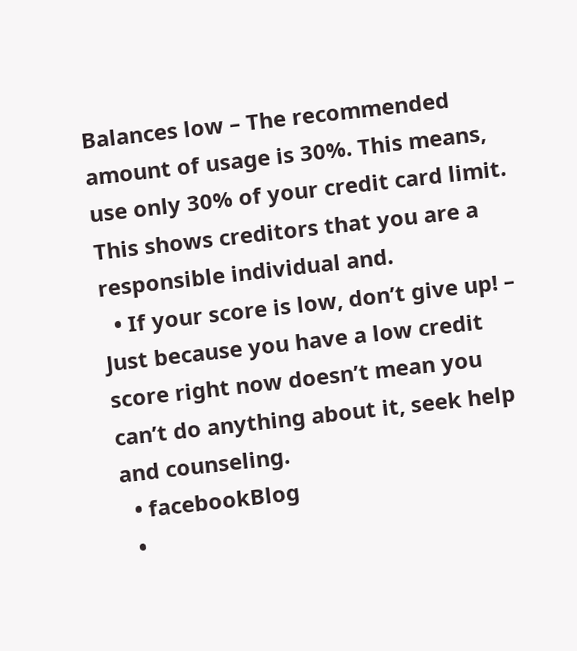Balances low – The recommended amount of usage is 30%. This means, use only 30% of your credit card limit. This shows creditors that you are a responsible individual and.
  • If your score is low, don’t give up! – Just because you have a low credit score right now doesn’t mean you can’t do anything about it, seek help and counseling.
  • facebookBlog
  •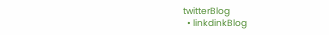twitterBlog
  • linkdinkBlog